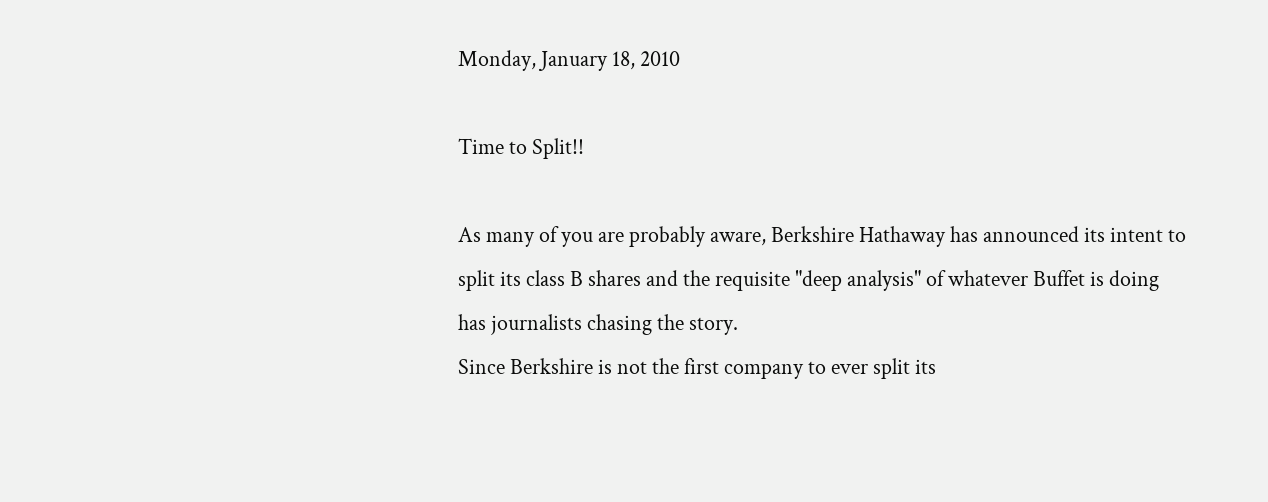Monday, January 18, 2010

Time to Split!!

As many of you are probably aware, Berkshire Hathaway has announced its intent to split its class B shares and the requisite "deep analysis" of whatever Buffet is doing has journalists chasing the story.
Since Berkshire is not the first company to ever split its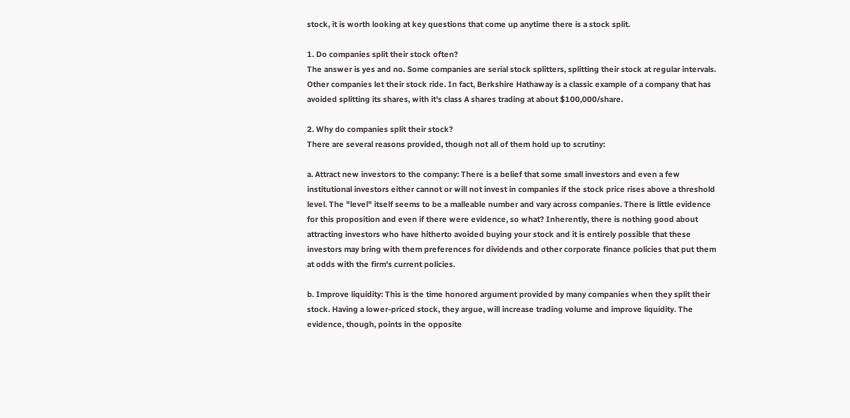stock, it is worth looking at key questions that come up anytime there is a stock split.

1. Do companies split their stock often?
The answer is yes and no. Some companies are serial stock splitters, splitting their stock at regular intervals. Other companies let their stock ride. In fact, Berkshire Hathaway is a classic example of a company that has avoided splitting its shares, with it's class A shares trading at about $100,000/share.

2. Why do companies split their stock?
There are several reasons provided, though not all of them hold up to scrutiny:

a. Attract new investors to the company: There is a belief that some small investors and even a few institutional investors either cannot or will not invest in companies if the stock price rises above a threshold level. The "level" itself seems to be a malleable number and vary across companies. There is little evidence for this proposition and even if there were evidence, so what? Inherently, there is nothing good about attracting investors who have hitherto avoided buying your stock and it is entirely possible that these investors may bring with them preferences for dividends and other corporate finance policies that put them at odds with the firm's current policies.

b. Improve liquidity: This is the time honored argument provided by many companies when they split their stock. Having a lower-priced stock, they argue, will increase trading volume and improve liquidity. The evidence, though, points in the opposite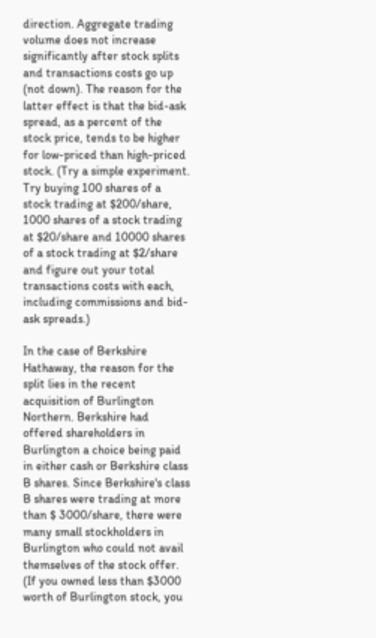direction. Aggregate trading volume does not increase significantly after stock splits and transactions costs go up (not down). The reason for the latter effect is that the bid-ask spread, as a percent of the stock price, tends to be higher for low-priced than high-priced stock. (Try a simple experiment. Try buying 100 shares of a stock trading at $200/share, 1000 shares of a stock trading at $20/share and 10000 shares of a stock trading at $2/share and figure out your total transactions costs with each, including commissions and bid-ask spreads.)

In the case of Berkshire Hathaway, the reason for the split lies in the recent acquisition of Burlington Northern. Berkshire had offered shareholders in Burlington a choice being paid in either cash or Berkshire class B shares. Since Berkshire's class B shares were trading at more than $ 3000/share, there were many small stockholders in Burlington who could not avail themselves of the stock offer. (If you owned less than $3000 worth of Burlington stock, you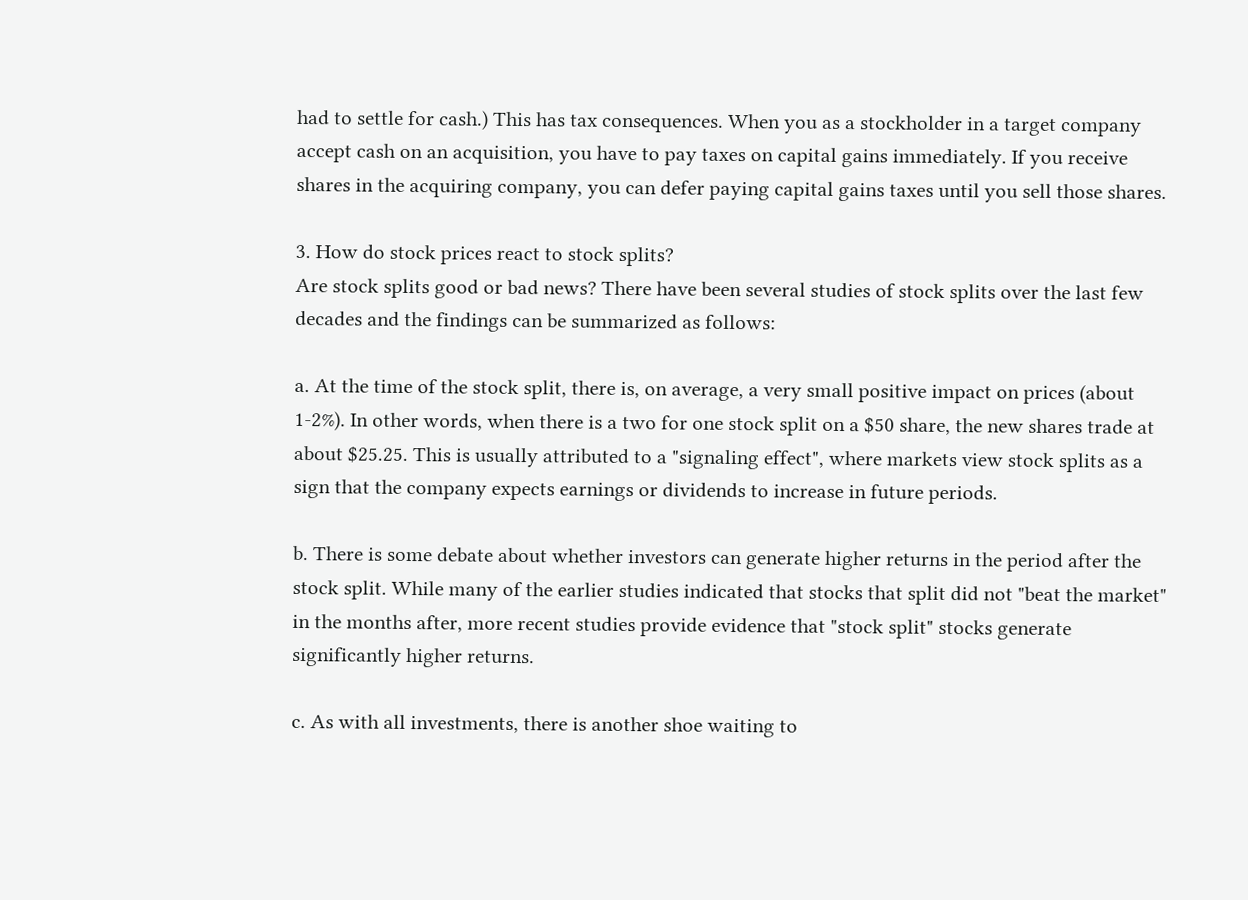had to settle for cash.) This has tax consequences. When you as a stockholder in a target company accept cash on an acquisition, you have to pay taxes on capital gains immediately. If you receive shares in the acquiring company, you can defer paying capital gains taxes until you sell those shares.

3. How do stock prices react to stock splits?
Are stock splits good or bad news? There have been several studies of stock splits over the last few decades and the findings can be summarized as follows:

a. At the time of the stock split, there is, on average, a very small positive impact on prices (about 1-2%). In other words, when there is a two for one stock split on a $50 share, the new shares trade at about $25.25. This is usually attributed to a "signaling effect", where markets view stock splits as a sign that the company expects earnings or dividends to increase in future periods.

b. There is some debate about whether investors can generate higher returns in the period after the stock split. While many of the earlier studies indicated that stocks that split did not "beat the market" in the months after, more recent studies provide evidence that "stock split" stocks generate significantly higher returns.

c. As with all investments, there is another shoe waiting to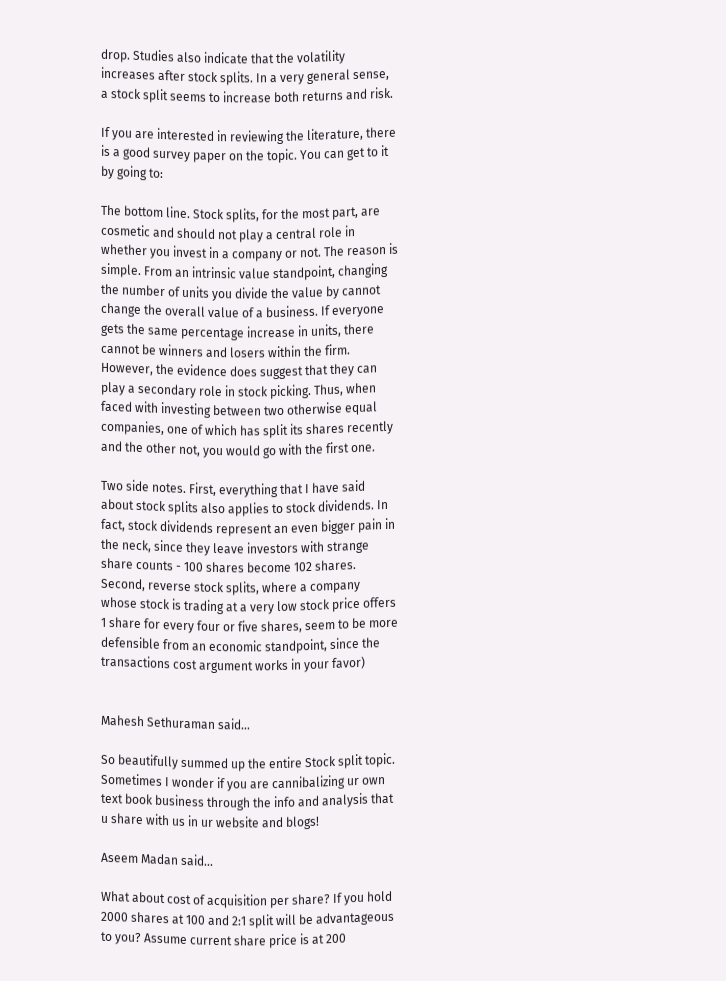drop. Studies also indicate that the volatility increases after stock splits. In a very general sense, a stock split seems to increase both returns and risk.

If you are interested in reviewing the literature, there is a good survey paper on the topic. You can get to it by going to:

The bottom line. Stock splits, for the most part, are cosmetic and should not play a central role in whether you invest in a company or not. The reason is simple. From an intrinsic value standpoint, changing the number of units you divide the value by cannot change the overall value of a business. If everyone gets the same percentage increase in units, there cannot be winners and losers within the firm. However, the evidence does suggest that they can play a secondary role in stock picking. Thus, when faced with investing between two otherwise equal companies, one of which has split its shares recently and the other not, you would go with the first one.

Two side notes. First, everything that I have said about stock splits also applies to stock dividends. In fact, stock dividends represent an even bigger pain in the neck, since they leave investors with strange share counts - 100 shares become 102 shares. Second, reverse stock splits, where a company whose stock is trading at a very low stock price offers 1 share for every four or five shares, seem to be more defensible from an economic standpoint, since the transactions cost argument works in your favor)


Mahesh Sethuraman said...

So beautifully summed up the entire Stock split topic. Sometimes I wonder if you are cannibalizing ur own text book business through the info and analysis that u share with us in ur website and blogs!

Aseem Madan said...

What about cost of acquisition per share? If you hold 2000 shares at 100 and 2:1 split will be advantageous to you? Assume current share price is at 200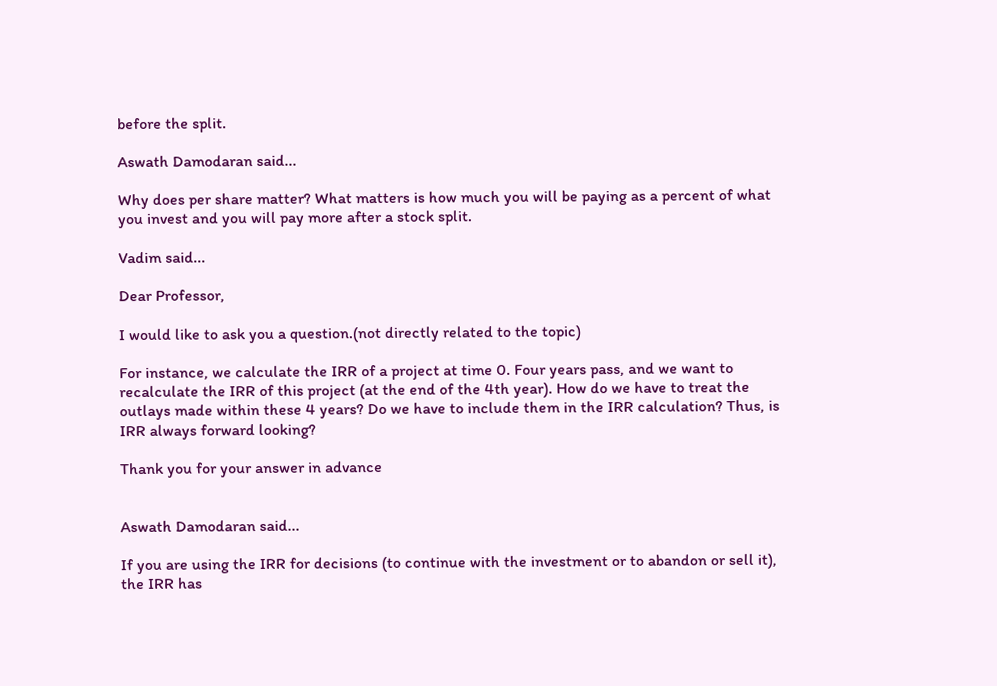before the split.

Aswath Damodaran said...

Why does per share matter? What matters is how much you will be paying as a percent of what you invest and you will pay more after a stock split.

Vadim said...

Dear Professor,

I would like to ask you a question.(not directly related to the topic)

For instance, we calculate the IRR of a project at time 0. Four years pass, and we want to recalculate the IRR of this project (at the end of the 4th year). How do we have to treat the outlays made within these 4 years? Do we have to include them in the IRR calculation? Thus, is IRR always forward looking?

Thank you for your answer in advance


Aswath Damodaran said...

If you are using the IRR for decisions (to continue with the investment or to abandon or sell it), the IRR has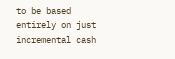to be based entirely on just incremental cash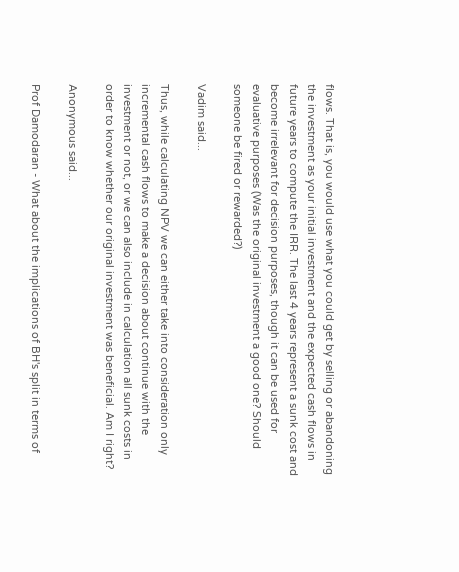flows. That is, you would use what you could get by selling or abandoning the investment as your initial investment and the expected cash flows in future years to compute the IRR. The last 4 years represent a sunk cost and become irrelevant for decision purposes, though it can be used for evaluative purposes (Was the original investment a good one? Should someone be fired or rewarded?)

Vadim said...

Thus, while calculating NPV we can either take into consideration only incremental cash flows to make a decision about continue with the investment or not, or we can also include in calculation all sunk costs in order to know whether our original investment was beneficial. Am I right?

Anonymous said...

Prof Damodaran - What about the implications of BH's split in terms of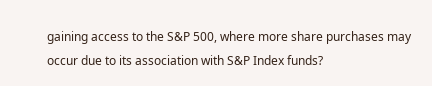gaining access to the S&P 500, where more share purchases may occur due to its association with S&P Index funds?